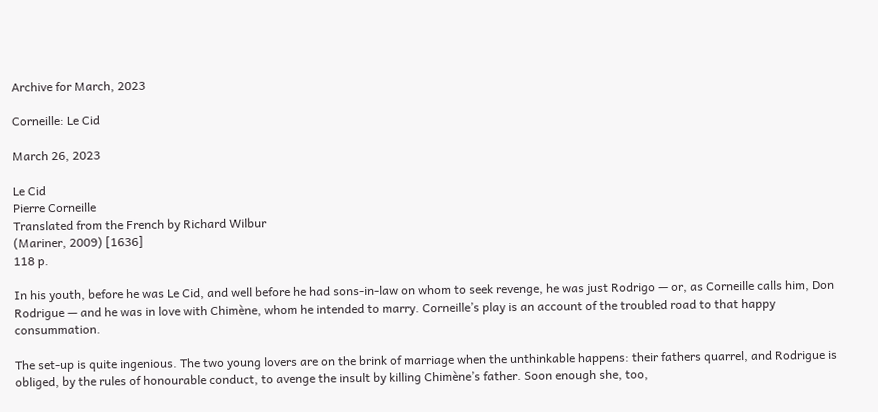Archive for March, 2023

Corneille: Le Cid

March 26, 2023

Le Cid
Pierre Corneille
Translated from the French by Richard Wilbur
(Mariner, 2009) [1636]
118 p.

In his youth, before he was Le Cid, and well before he had sons-in-law on whom to seek revenge, he was just Rodrigo — or, as Corneille calls him, Don Rodrigue — and he was in love with Chimène, whom he intended to marry. Corneille’s play is an account of the troubled road to that happy consummation.

The set-up is quite ingenious. The two young lovers are on the brink of marriage when the unthinkable happens: their fathers quarrel, and Rodrigue is obliged, by the rules of honourable conduct, to avenge the insult by killing Chimène’s father. Soon enough she, too,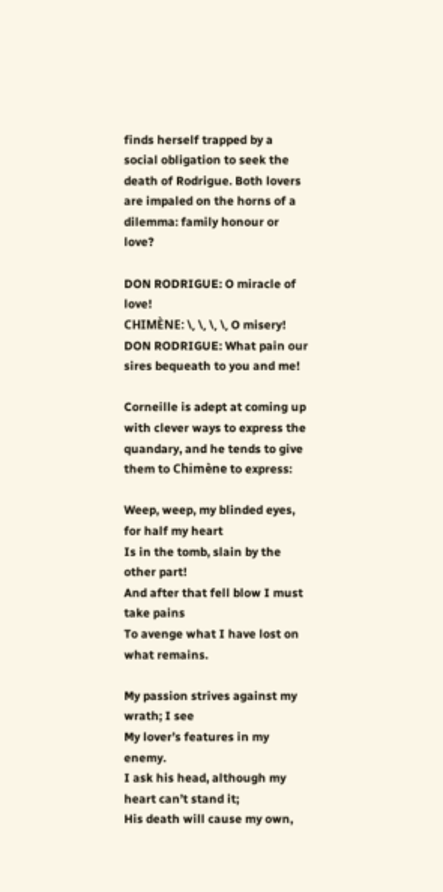finds herself trapped by a social obligation to seek the death of Rodrigue. Both lovers are impaled on the horns of a dilemma: family honour or love?

DON RODRIGUE: O miracle of love!
CHIMÈNE: \, \, \, \, O misery!
DON RODRIGUE: What pain our sires bequeath to you and me!

Corneille is adept at coming up with clever ways to express the quandary, and he tends to give them to Chimène to express:

Weep, weep, my blinded eyes, for half my heart
Is in the tomb, slain by the other part!
And after that fell blow I must take pains
To avenge what I have lost on what remains.

My passion strives against my wrath; I see
My lover’s features in my enemy.
I ask his head, although my heart can’t stand it;
His death will cause my own,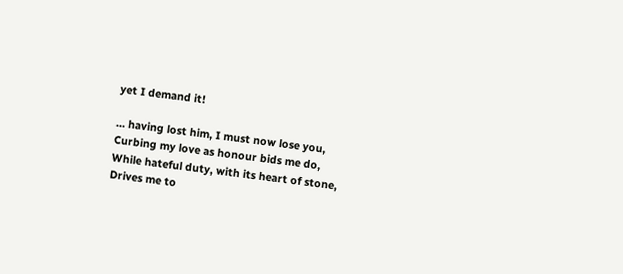yet I demand it!

… having lost him, I must now lose you,
Curbing my love as honour bids me do,
While hateful duty, with its heart of stone,
Drives me to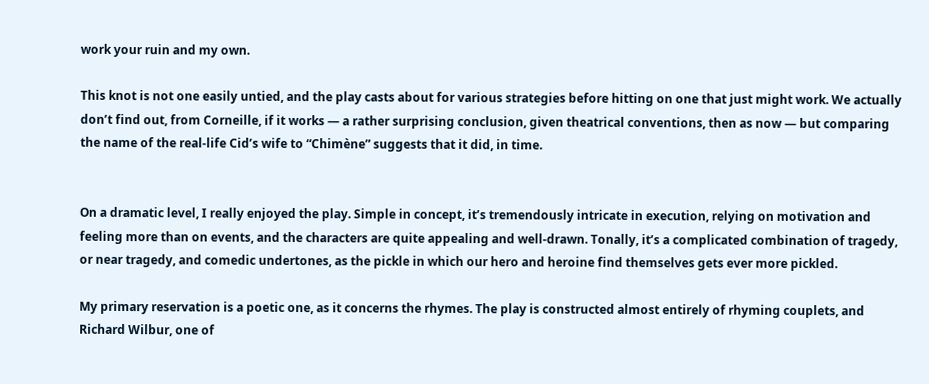work your ruin and my own.

This knot is not one easily untied, and the play casts about for various strategies before hitting on one that just might work. We actually don’t find out, from Corneille, if it works — a rather surprising conclusion, given theatrical conventions, then as now — but comparing the name of the real-life Cid’s wife to “Chimène” suggests that it did, in time.


On a dramatic level, I really enjoyed the play. Simple in concept, it’s tremendously intricate in execution, relying on motivation and feeling more than on events, and the characters are quite appealing and well-drawn. Tonally, it’s a complicated combination of tragedy, or near tragedy, and comedic undertones, as the pickle in which our hero and heroine find themselves gets ever more pickled.

My primary reservation is a poetic one, as it concerns the rhymes. The play is constructed almost entirely of rhyming couplets, and Richard Wilbur, one of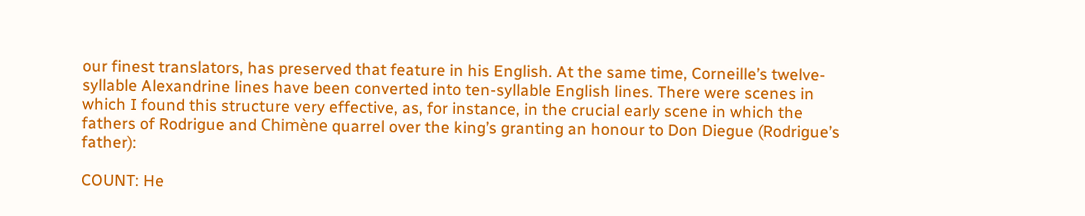our finest translators, has preserved that feature in his English. At the same time, Corneille’s twelve-syllable Alexandrine lines have been converted into ten-syllable English lines. There were scenes in which I found this structure very effective, as, for instance, in the crucial early scene in which the fathers of Rodrigue and Chimène quarrel over the king’s granting an honour to Don Diegue (Rodrigue’s father):

COUNT: He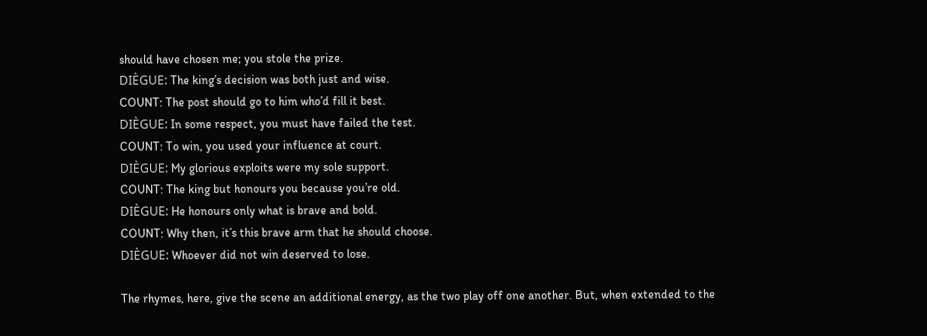should have chosen me; you stole the prize.
DIÈGUE: The king’s decision was both just and wise.
COUNT: The post should go to him who’d fill it best.
DIÈGUE: In some respect, you must have failed the test.
COUNT: To win, you used your influence at court.
DIÈGUE: My glorious exploits were my sole support.
COUNT: The king but honours you because you’re old.
DIÈGUE: He honours only what is brave and bold.
COUNT: Why then, it’s this brave arm that he should choose.
DIÈGUE: Whoever did not win deserved to lose.

The rhymes, here, give the scene an additional energy, as the two play off one another. But, when extended to the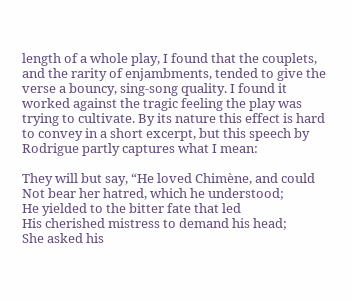length of a whole play, I found that the couplets, and the rarity of enjambments, tended to give the verse a bouncy, sing-song quality. I found it worked against the tragic feeling the play was trying to cultivate. By its nature this effect is hard to convey in a short excerpt, but this speech by Rodrigue partly captures what I mean:

They will but say, “He loved Chimène, and could
Not bear her hatred, which he understood;
He yielded to the bitter fate that led
His cherished mistress to demand his head;
She asked his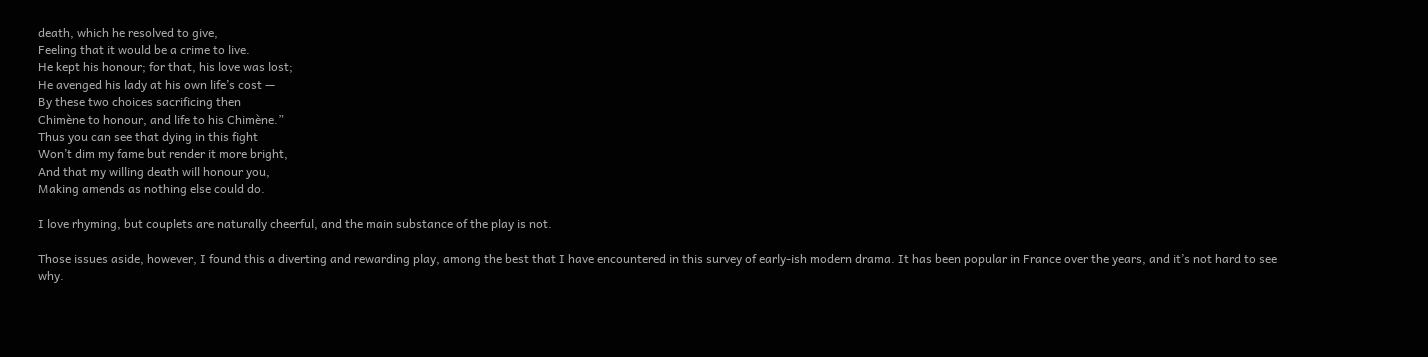death, which he resolved to give,
Feeling that it would be a crime to live.
He kept his honour; for that, his love was lost;
He avenged his lady at his own life’s cost —
By these two choices sacrificing then
Chimène to honour, and life to his Chimène.”
Thus you can see that dying in this fight
Won’t dim my fame but render it more bright,
And that my willing death will honour you,
Making amends as nothing else could do.

I love rhyming, but couplets are naturally cheerful, and the main substance of the play is not.

Those issues aside, however, I found this a diverting and rewarding play, among the best that I have encountered in this survey of early-ish modern drama. It has been popular in France over the years, and it’s not hard to see why.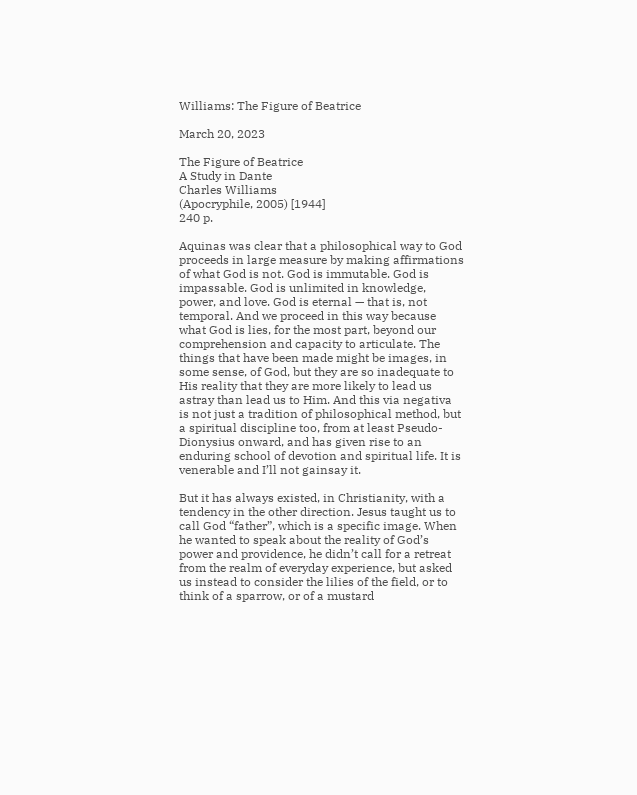Williams: The Figure of Beatrice

March 20, 2023

The Figure of Beatrice
A Study in Dante
Charles Williams
(Apocryphile, 2005) [1944]
240 p.

Aquinas was clear that a philosophical way to God proceeds in large measure by making affirmations of what God is not. God is immutable. God is impassable. God is unlimited in knowledge, power, and love. God is eternal — that is, not temporal. And we proceed in this way because what God is lies, for the most part, beyond our comprehension and capacity to articulate. The things that have been made might be images, in some sense, of God, but they are so inadequate to His reality that they are more likely to lead us astray than lead us to Him. And this via negativa is not just a tradition of philosophical method, but a spiritual discipline too, from at least Pseudo-Dionysius onward, and has given rise to an enduring school of devotion and spiritual life. It is venerable and I’ll not gainsay it.

But it has always existed, in Christianity, with a tendency in the other direction. Jesus taught us to call God “father”, which is a specific image. When he wanted to speak about the reality of God’s power and providence, he didn’t call for a retreat from the realm of everyday experience, but asked us instead to consider the lilies of the field, or to think of a sparrow, or of a mustard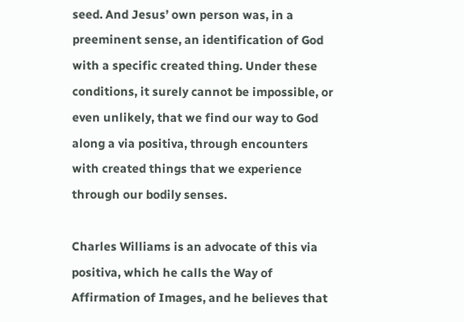seed. And Jesus’ own person was, in a preeminent sense, an identification of God with a specific created thing. Under these conditions, it surely cannot be impossible, or even unlikely, that we find our way to God along a via positiva, through encounters with created things that we experience through our bodily senses.

Charles Williams is an advocate of this via positiva, which he calls the Way of Affirmation of Images, and he believes that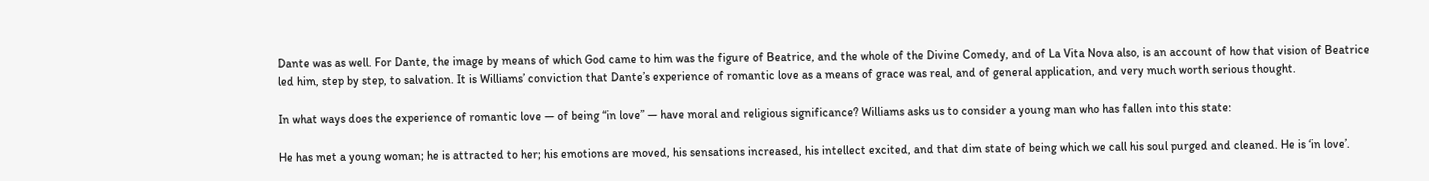Dante was as well. For Dante, the image by means of which God came to him was the figure of Beatrice, and the whole of the Divine Comedy, and of La Vita Nova also, is an account of how that vision of Beatrice led him, step by step, to salvation. It is Williams’ conviction that Dante’s experience of romantic love as a means of grace was real, and of general application, and very much worth serious thought.

In what ways does the experience of romantic love — of being “in love” — have moral and religious significance? Williams asks us to consider a young man who has fallen into this state:

He has met a young woman; he is attracted to her; his emotions are moved, his sensations increased, his intellect excited, and that dim state of being which we call his soul purged and cleaned. He is ‘in love’.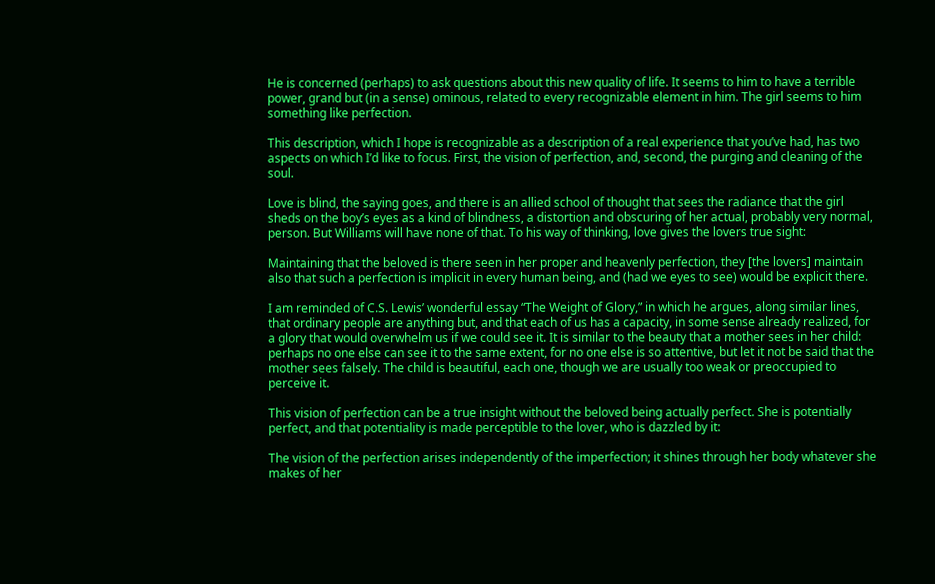He is concerned (perhaps) to ask questions about this new quality of life. It seems to him to have a terrible power, grand but (in a sense) ominous, related to every recognizable element in him. The girl seems to him something like perfection.

This description, which I hope is recognizable as a description of a real experience that you’ve had, has two aspects on which I’d like to focus. First, the vision of perfection, and, second, the purging and cleaning of the soul.

Love is blind, the saying goes, and there is an allied school of thought that sees the radiance that the girl sheds on the boy’s eyes as a kind of blindness, a distortion and obscuring of her actual, probably very normal, person. But Williams will have none of that. To his way of thinking, love gives the lovers true sight:

Maintaining that the beloved is there seen in her proper and heavenly perfection, they [the lovers] maintain also that such a perfection is implicit in every human being, and (had we eyes to see) would be explicit there.

I am reminded of C.S. Lewis’ wonderful essay “The Weight of Glory,” in which he argues, along similar lines, that ordinary people are anything but, and that each of us has a capacity, in some sense already realized, for a glory that would overwhelm us if we could see it. It is similar to the beauty that a mother sees in her child: perhaps no one else can see it to the same extent, for no one else is so attentive, but let it not be said that the mother sees falsely. The child is beautiful, each one, though we are usually too weak or preoccupied to perceive it.

This vision of perfection can be a true insight without the beloved being actually perfect. She is potentially perfect, and that potentiality is made perceptible to the lover, who is dazzled by it:

The vision of the perfection arises independently of the imperfection; it shines through her body whatever she makes of her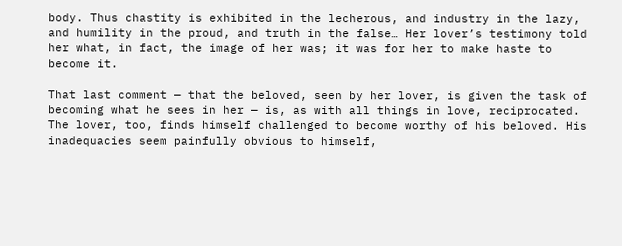body. Thus chastity is exhibited in the lecherous, and industry in the lazy, and humility in the proud, and truth in the false… Her lover’s testimony told her what, in fact, the image of her was; it was for her to make haste to become it.

That last comment — that the beloved, seen by her lover, is given the task of becoming what he sees in her — is, as with all things in love, reciprocated. The lover, too, finds himself challenged to become worthy of his beloved. His inadequacies seem painfully obvious to himself,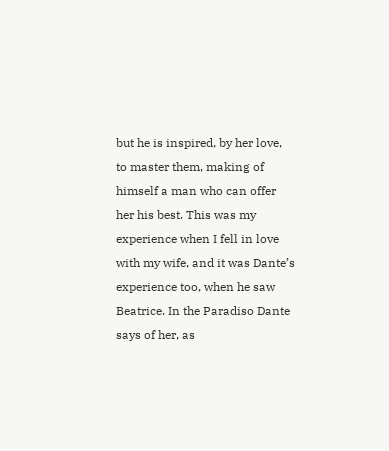but he is inspired, by her love, to master them, making of himself a man who can offer her his best. This was my experience when I fell in love with my wife, and it was Dante’s experience too, when he saw Beatrice. In the Paradiso Dante says of her, as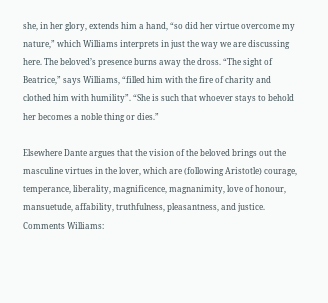she, in her glory, extends him a hand, “so did her virtue overcome my nature,” which Williams interprets in just the way we are discussing here. The beloved’s presence burns away the dross. “The sight of Beatrice,” says Williams, “filled him with the fire of charity and clothed him with humility”. “She is such that whoever stays to behold her becomes a noble thing or dies.”

Elsewhere Dante argues that the vision of the beloved brings out the masculine virtues in the lover, which are (following Aristotle) courage, temperance, liberality, magnificence, magnanimity, love of honour, mansuetude, affability, truthfulness, pleasantness, and justice. Comments Williams: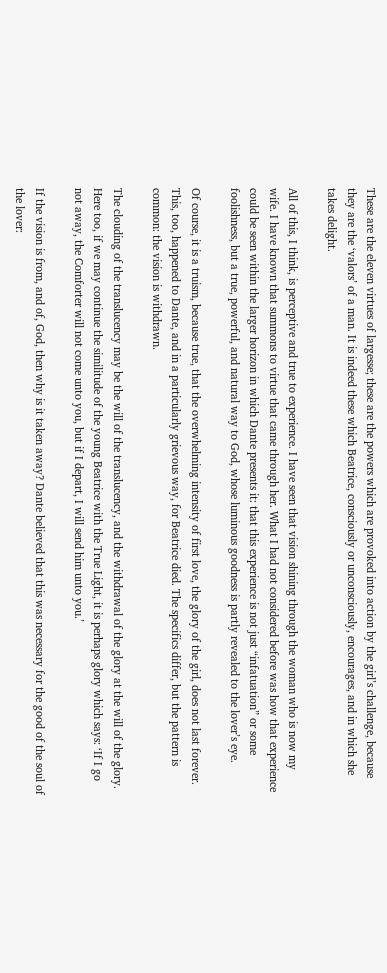These are the eleven virtues of largesse; these are the powers which are provoked into action by the girl’s challenge, because they are the ‘valors’ of a man. It is indeed these which Beatrice, consciously or unconsciously, encourages, and in which she takes delight.

All of this, I think, is perceptive and true to experience. I have seen that vision shining through the woman who is now my wife. I have known that summons to virtue that came through her. What I had not considered before was how that experience could be seen within the larger horizon in which Dante presents it: that this experience is not just “infatuation” or some foolishness, but a true, powerful, and natural way to God, whose luminous goodness is partly revealed to the lover’s eye.

Of course, it is a truism, because true, that the overwhelming intensity of first love, the glory of the girl, does not last forever. This, too, happened to Dante, and in a particularly grievous way, for Beatrice died. The specifics differ, but the pattern is common: the vision is withdrawn.

The clouding of the translucency may be the will of the translucency, and the withdrawal of the glory at the will of the glory. Here too, if we may continue the similitude of the young Beatrice with the True Light, it is perhaps glory which says: ‘If I go not away, the Comforter will not come unto you, but if I depart, I will send him unto you.’

If the vision is from, and of, God, then why is it taken away? Dante believed that this was necessary for the good of the soul of the lover: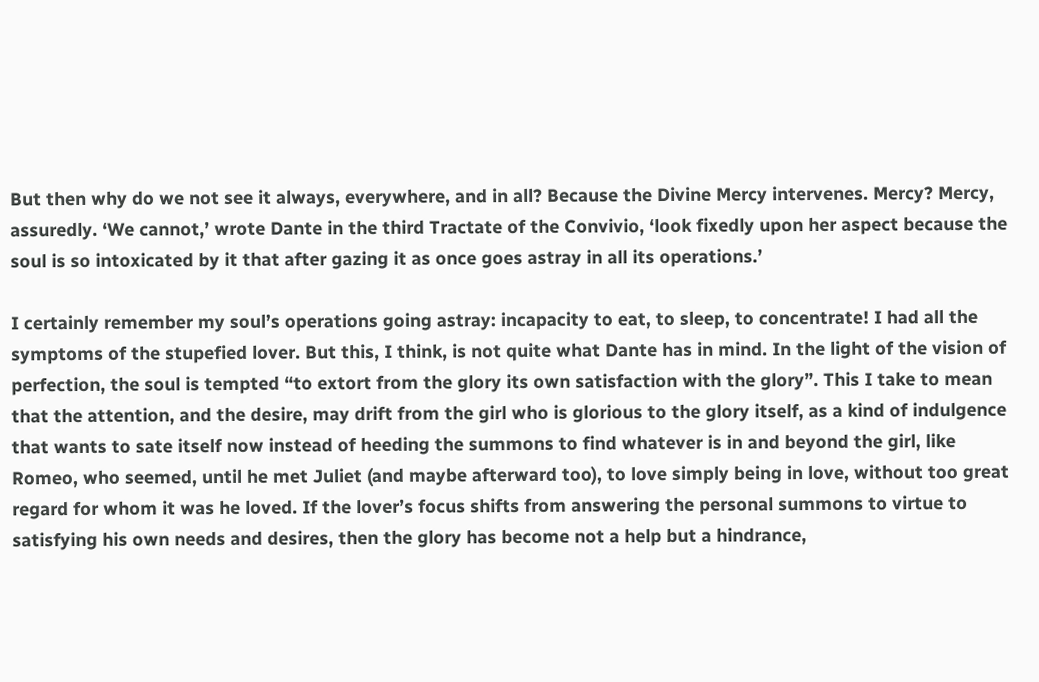But then why do we not see it always, everywhere, and in all? Because the Divine Mercy intervenes. Mercy? Mercy, assuredly. ‘We cannot,’ wrote Dante in the third Tractate of the Convivio, ‘look fixedly upon her aspect because the soul is so intoxicated by it that after gazing it as once goes astray in all its operations.’

I certainly remember my soul’s operations going astray: incapacity to eat, to sleep, to concentrate! I had all the symptoms of the stupefied lover. But this, I think, is not quite what Dante has in mind. In the light of the vision of perfection, the soul is tempted “to extort from the glory its own satisfaction with the glory”. This I take to mean that the attention, and the desire, may drift from the girl who is glorious to the glory itself, as a kind of indulgence that wants to sate itself now instead of heeding the summons to find whatever is in and beyond the girl, like Romeo, who seemed, until he met Juliet (and maybe afterward too), to love simply being in love, without too great regard for whom it was he loved. If the lover’s focus shifts from answering the personal summons to virtue to satisfying his own needs and desires, then the glory has become not a help but a hindrance,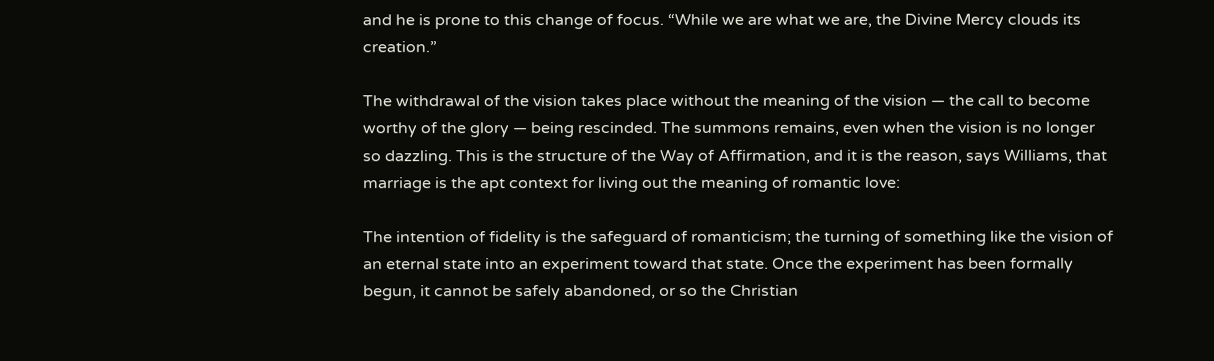and he is prone to this change of focus. “While we are what we are, the Divine Mercy clouds its creation.”

The withdrawal of the vision takes place without the meaning of the vision — the call to become worthy of the glory — being rescinded. The summons remains, even when the vision is no longer so dazzling. This is the structure of the Way of Affirmation, and it is the reason, says Williams, that marriage is the apt context for living out the meaning of romantic love:

The intention of fidelity is the safeguard of romanticism; the turning of something like the vision of an eternal state into an experiment toward that state. Once the experiment has been formally begun, it cannot be safely abandoned, or so the Christian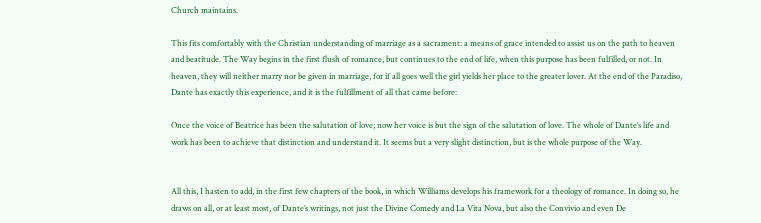Church maintains.

This fits comfortably with the Christian understanding of marriage as a sacrament: a means of grace intended to assist us on the path to heaven and beatitude. The Way begins in the first flush of romance, but continues to the end of life, when this purpose has been fulfilled, or not. In heaven, they will neither marry nor be given in marriage, for if all goes well the girl yields her place to the greater lover. At the end of the Paradiso, Dante has exactly this experience, and it is the fulfillment of all that came before:

Once the voice of Beatrice has been the salutation of love; now her voice is but the sign of the salutation of love. The whole of Dante’s life and work has been to achieve that distinction and understand it. It seems but a very slight distinction, but is the whole purpose of the Way.


All this, I hasten to add, in the first few chapters of the book, in which Williams develops his framework for a theology of romance. In doing so, he draws on all, or at least most, of Dante’s writings, not just the Divine Comedy and La Vita Nova, but also the Convivio and even De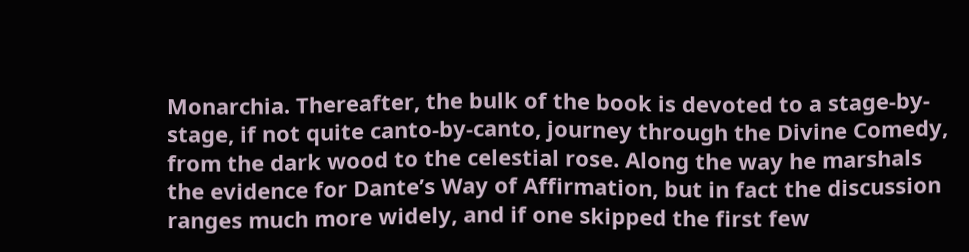Monarchia. Thereafter, the bulk of the book is devoted to a stage-by-stage, if not quite canto-by-canto, journey through the Divine Comedy, from the dark wood to the celestial rose. Along the way he marshals the evidence for Dante’s Way of Affirmation, but in fact the discussion ranges much more widely, and if one skipped the first few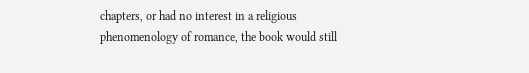chapters, or had no interest in a religious phenomenology of romance, the book would still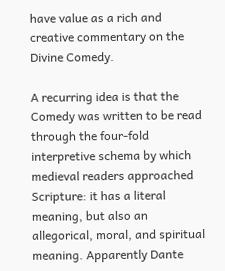have value as a rich and creative commentary on the Divine Comedy.

A recurring idea is that the Comedy was written to be read through the four-fold interpretive schema by which medieval readers approached Scripture: it has a literal meaning, but also an allegorical, moral, and spiritual meaning. Apparently Dante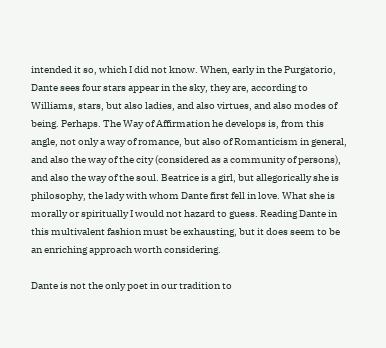intended it so, which I did not know. When, early in the Purgatorio, Dante sees four stars appear in the sky, they are, according to Williams, stars, but also ladies, and also virtues, and also modes of being. Perhaps. The Way of Affirmation he develops is, from this angle, not only a way of romance, but also of Romanticism in general, and also the way of the city (considered as a community of persons), and also the way of the soul. Beatrice is a girl, but allegorically she is philosophy, the lady with whom Dante first fell in love. What she is morally or spiritually I would not hazard to guess. Reading Dante in this multivalent fashion must be exhausting, but it does seem to be an enriching approach worth considering.

Dante is not the only poet in our tradition to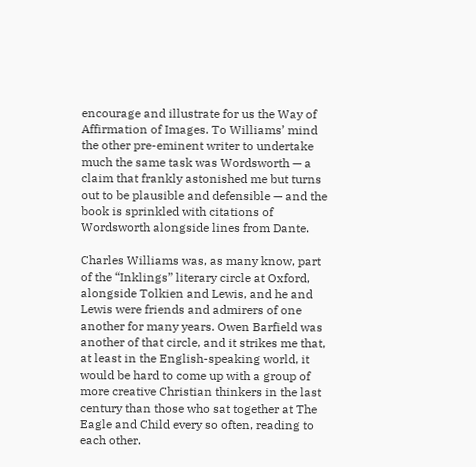encourage and illustrate for us the Way of Affirmation of Images. To Williams’ mind the other pre-eminent writer to undertake much the same task was Wordsworth — a claim that frankly astonished me but turns out to be plausible and defensible — and the book is sprinkled with citations of Wordsworth alongside lines from Dante.

Charles Williams was, as many know, part of the “Inklings” literary circle at Oxford, alongside Tolkien and Lewis, and he and Lewis were friends and admirers of one another for many years. Owen Barfield was another of that circle, and it strikes me that, at least in the English-speaking world, it would be hard to come up with a group of more creative Christian thinkers in the last century than those who sat together at The Eagle and Child every so often, reading to each other.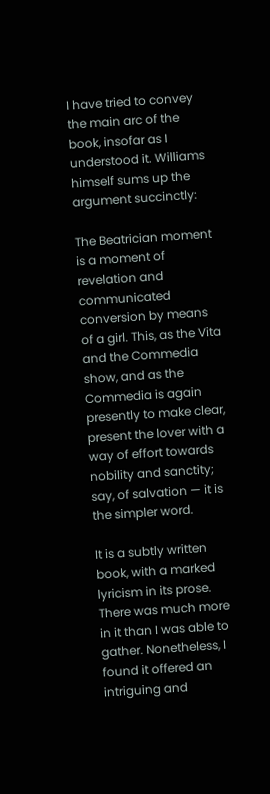I have tried to convey the main arc of the book, insofar as I understood it. Williams himself sums up the argument succinctly:

The Beatrician moment is a moment of revelation and communicated conversion by means of a girl. This, as the Vita and the Commedia show, and as the Commedia is again presently to make clear, present the lover with a way of effort towards nobility and sanctity; say, of salvation — it is the simpler word.

It is a subtly written book, with a marked lyricism in its prose. There was much more in it than I was able to gather. Nonetheless, I found it offered an intriguing and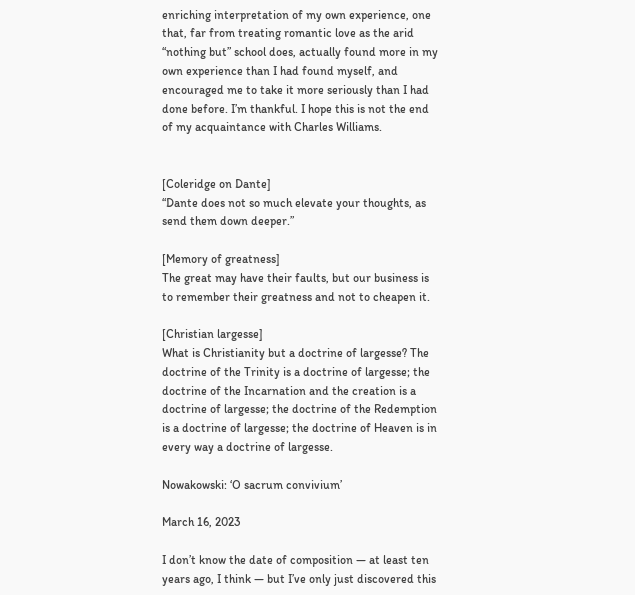enriching interpretation of my own experience, one that, far from treating romantic love as the arid “nothing but” school does, actually found more in my own experience than I had found myself, and encouraged me to take it more seriously than I had done before. I’m thankful. I hope this is not the end of my acquaintance with Charles Williams.


[Coleridge on Dante]
“Dante does not so much elevate your thoughts, as send them down deeper.”

[Memory of greatness]
The great may have their faults, but our business is to remember their greatness and not to cheapen it.

[Christian largesse]
What is Christianity but a doctrine of largesse? The doctrine of the Trinity is a doctrine of largesse; the doctrine of the Incarnation and the creation is a doctrine of largesse; the doctrine of the Redemption is a doctrine of largesse; the doctrine of Heaven is in every way a doctrine of largesse.

Nowakowski: ‘O sacrum convivium’

March 16, 2023

I don’t know the date of composition — at least ten years ago, I think — but I’ve only just discovered this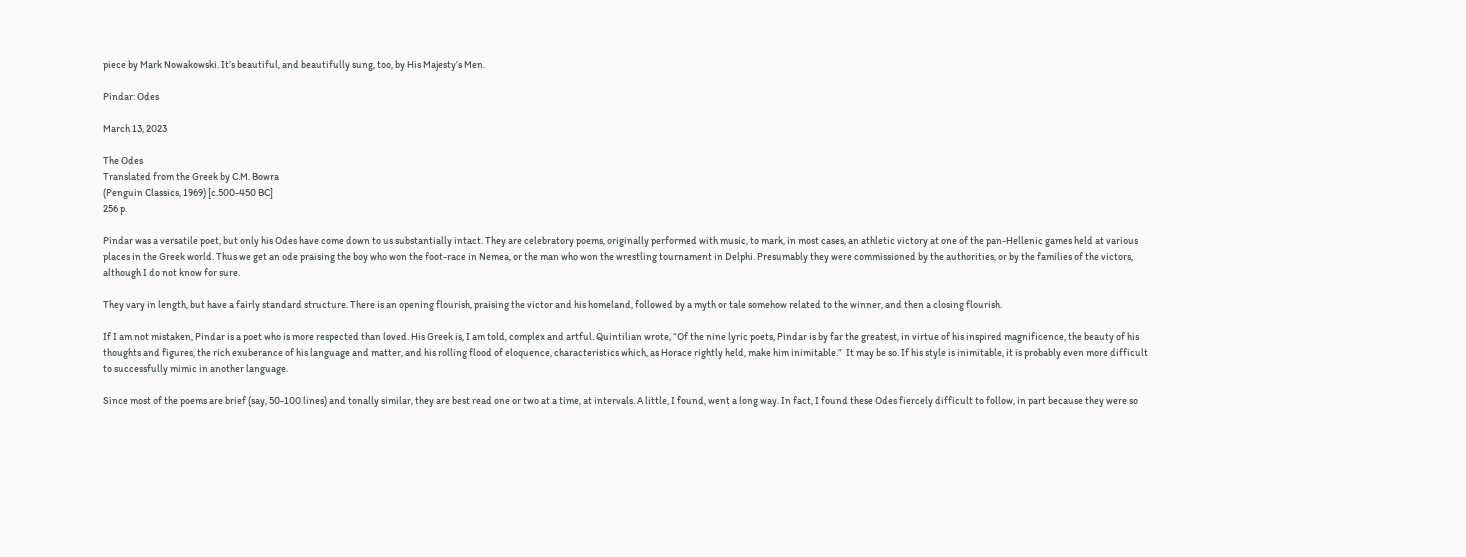piece by Mark Nowakowski. It’s beautiful, and beautifully sung, too, by His Majesty’s Men.

Pindar: Odes

March 13, 2023

The Odes
Translated from the Greek by C.M. Bowra
(Penguin Classics, 1969) [c.500-450 BC]
256 p.

Pindar was a versatile poet, but only his Odes have come down to us substantially intact. They are celebratory poems, originally performed with music, to mark, in most cases, an athletic victory at one of the pan-Hellenic games held at various places in the Greek world. Thus we get an ode praising the boy who won the foot-race in Nemea, or the man who won the wrestling tournament in Delphi. Presumably they were commissioned by the authorities, or by the families of the victors, although I do not know for sure.

They vary in length, but have a fairly standard structure. There is an opening flourish, praising the victor and his homeland, followed by a myth or tale somehow related to the winner, and then a closing flourish.

If I am not mistaken, Pindar is a poet who is more respected than loved. His Greek is, I am told, complex and artful. Quintilian wrote, “Of the nine lyric poets, Pindar is by far the greatest, in virtue of his inspired magnificence, the beauty of his thoughts and figures, the rich exuberance of his language and matter, and his rolling flood of eloquence, characteristics which, as Horace rightly held, make him inimitable.”  It may be so. If his style is inimitable, it is probably even more difficult to successfully mimic in another language.

Since most of the poems are brief (say, 50-100 lines) and tonally similar, they are best read one or two at a time, at intervals. A little, I found, went a long way. In fact, I found these Odes fiercely difficult to follow, in part because they were so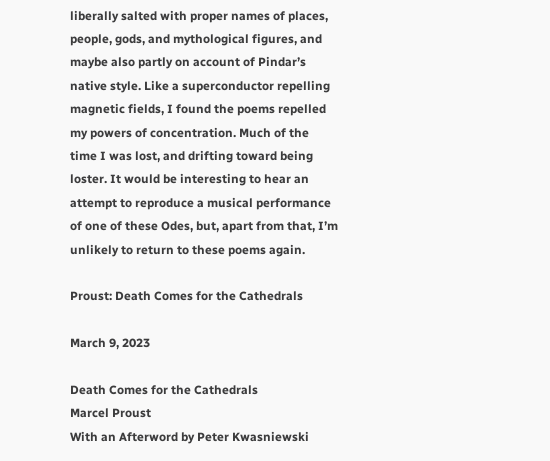liberally salted with proper names of places, people, gods, and mythological figures, and maybe also partly on account of Pindar’s native style. Like a superconductor repelling magnetic fields, I found the poems repelled my powers of concentration. Much of the time I was lost, and drifting toward being loster. It would be interesting to hear an attempt to reproduce a musical performance of one of these Odes, but, apart from that, I’m unlikely to return to these poems again.

Proust: Death Comes for the Cathedrals

March 9, 2023

Death Comes for the Cathedrals
Marcel Proust
With an Afterword by Peter Kwasniewski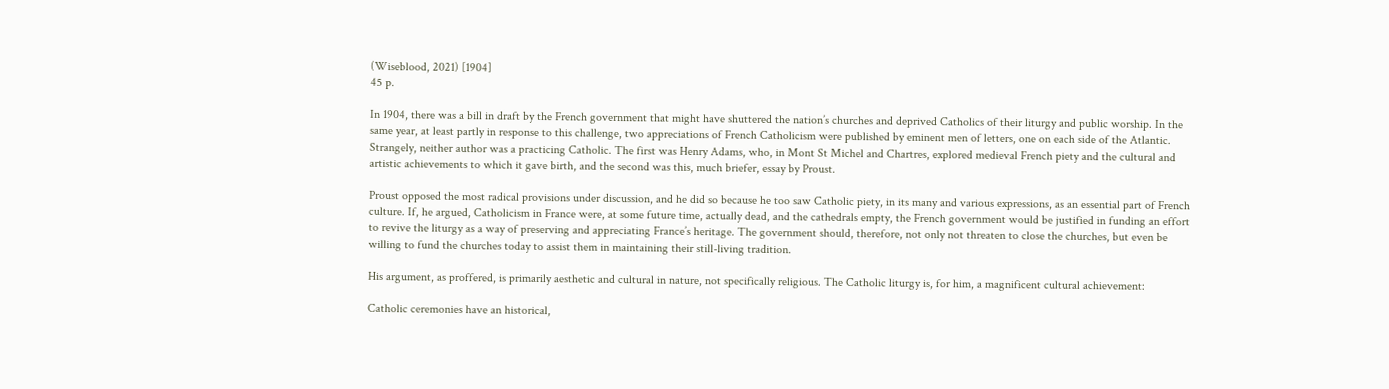(Wiseblood, 2021) [1904]
45 p.

In 1904, there was a bill in draft by the French government that might have shuttered the nation’s churches and deprived Catholics of their liturgy and public worship. In the same year, at least partly in response to this challenge, two appreciations of French Catholicism were published by eminent men of letters, one on each side of the Atlantic. Strangely, neither author was a practicing Catholic. The first was Henry Adams, who, in Mont St Michel and Chartres, explored medieval French piety and the cultural and artistic achievements to which it gave birth, and the second was this, much briefer, essay by Proust.

Proust opposed the most radical provisions under discussion, and he did so because he too saw Catholic piety, in its many and various expressions, as an essential part of French culture. If, he argued, Catholicism in France were, at some future time, actually dead, and the cathedrals empty, the French government would be justified in funding an effort to revive the liturgy as a way of preserving and appreciating France’s heritage. The government should, therefore, not only not threaten to close the churches, but even be willing to fund the churches today to assist them in maintaining their still-living tradition.

His argument, as proffered, is primarily aesthetic and cultural in nature, not specifically religious. The Catholic liturgy is, for him, a magnificent cultural achievement:

Catholic ceremonies have an historical,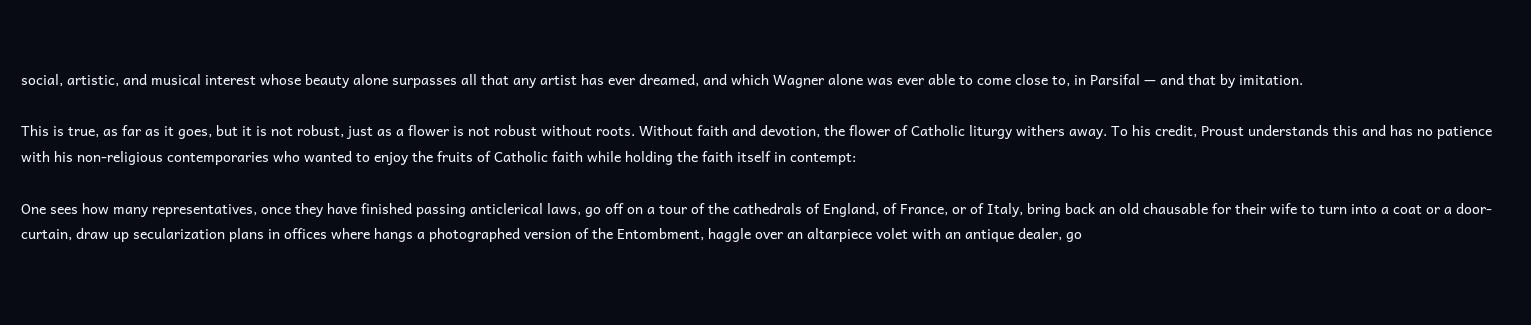social, artistic, and musical interest whose beauty alone surpasses all that any artist has ever dreamed, and which Wagner alone was ever able to come close to, in Parsifal — and that by imitation.

This is true, as far as it goes, but it is not robust, just as a flower is not robust without roots. Without faith and devotion, the flower of Catholic liturgy withers away. To his credit, Proust understands this and has no patience with his non-religious contemporaries who wanted to enjoy the fruits of Catholic faith while holding the faith itself in contempt:

One sees how many representatives, once they have finished passing anticlerical laws, go off on a tour of the cathedrals of England, of France, or of Italy, bring back an old chausable for their wife to turn into a coat or a door-curtain, draw up secularization plans in offices where hangs a photographed version of the Entombment, haggle over an altarpiece volet with an antique dealer, go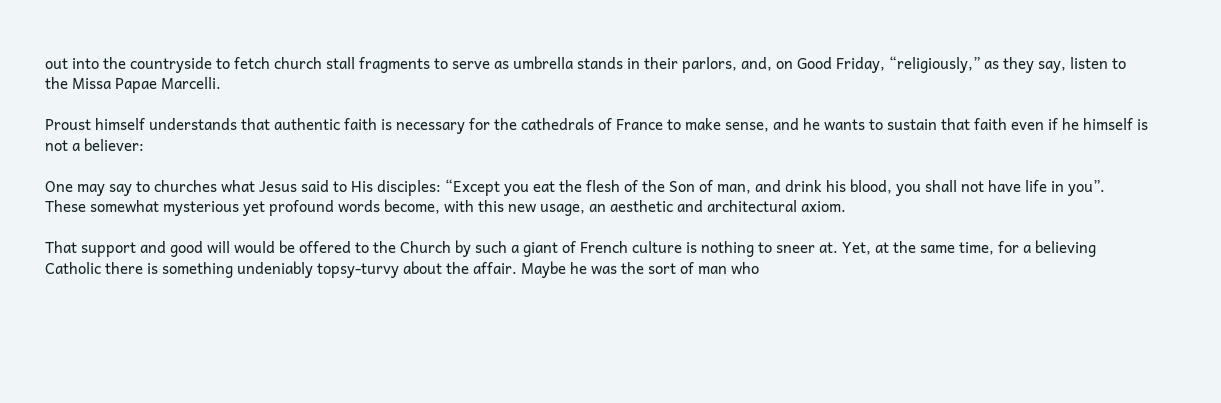out into the countryside to fetch church stall fragments to serve as umbrella stands in their parlors, and, on Good Friday, “religiously,” as they say, listen to the Missa Papae Marcelli.

Proust himself understands that authentic faith is necessary for the cathedrals of France to make sense, and he wants to sustain that faith even if he himself is not a believer:

One may say to churches what Jesus said to His disciples: “Except you eat the flesh of the Son of man, and drink his blood, you shall not have life in you”. These somewhat mysterious yet profound words become, with this new usage, an aesthetic and architectural axiom.

That support and good will would be offered to the Church by such a giant of French culture is nothing to sneer at. Yet, at the same time, for a believing Catholic there is something undeniably topsy-turvy about the affair. Maybe he was the sort of man who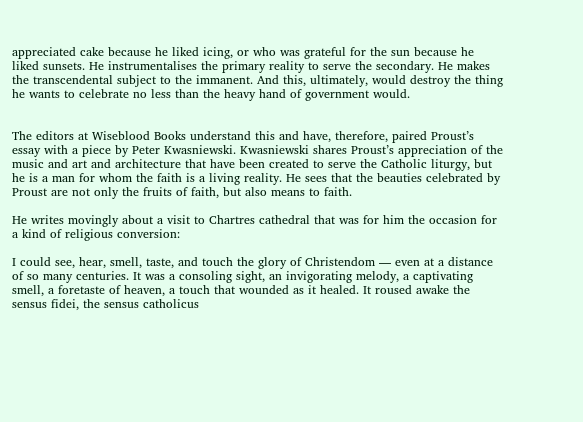appreciated cake because he liked icing, or who was grateful for the sun because he liked sunsets. He instrumentalises the primary reality to serve the secondary. He makes the transcendental subject to the immanent. And this, ultimately, would destroy the thing he wants to celebrate no less than the heavy hand of government would.


The editors at Wiseblood Books understand this and have, therefore, paired Proust’s essay with a piece by Peter Kwasniewski. Kwasniewski shares Proust’s appreciation of the music and art and architecture that have been created to serve the Catholic liturgy, but he is a man for whom the faith is a living reality. He sees that the beauties celebrated by Proust are not only the fruits of faith, but also means to faith.

He writes movingly about a visit to Chartres cathedral that was for him the occasion for a kind of religious conversion:

I could see, hear, smell, taste, and touch the glory of Christendom — even at a distance of so many centuries. It was a consoling sight, an invigorating melody, a captivating smell, a foretaste of heaven, a touch that wounded as it healed. It roused awake the sensus fidei, the sensus catholicus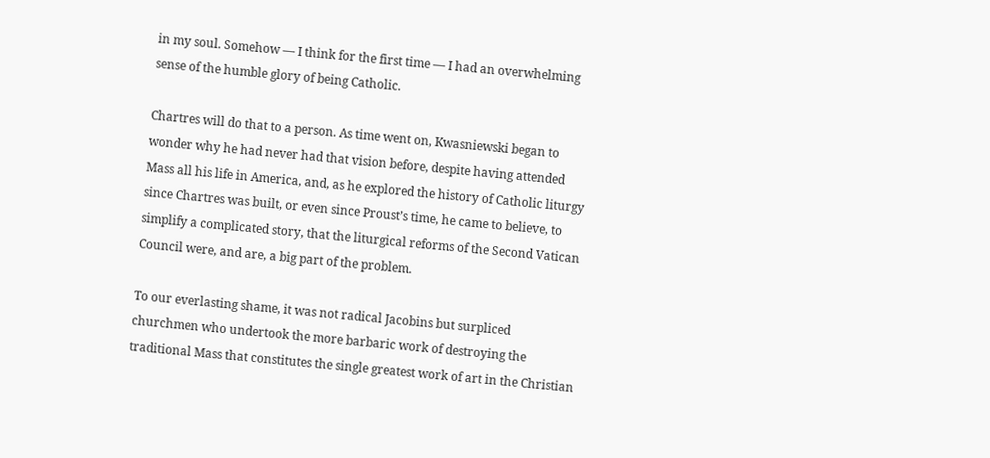in my soul. Somehow — I think for the first time — I had an overwhelming sense of the humble glory of being Catholic.

Chartres will do that to a person. As time went on, Kwasniewski began to wonder why he had never had that vision before, despite having attended Mass all his life in America, and, as he explored the history of Catholic liturgy since Chartres was built, or even since Proust’s time, he came to believe, to simplify a complicated story, that the liturgical reforms of the Second Vatican Council were, and are, a big part of the problem.

To our everlasting shame, it was not radical Jacobins but surpliced churchmen who undertook the more barbaric work of destroying the traditional Mass that constitutes the single greatest work of art in the Christian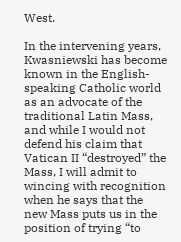West.

In the intervening years, Kwasniewski has become known in the English-speaking Catholic world as an advocate of the traditional Latin Mass, and while I would not defend his claim that Vatican II “destroyed” the Mass, I will admit to wincing with recognition when he says that the new Mass puts us in the position of trying “to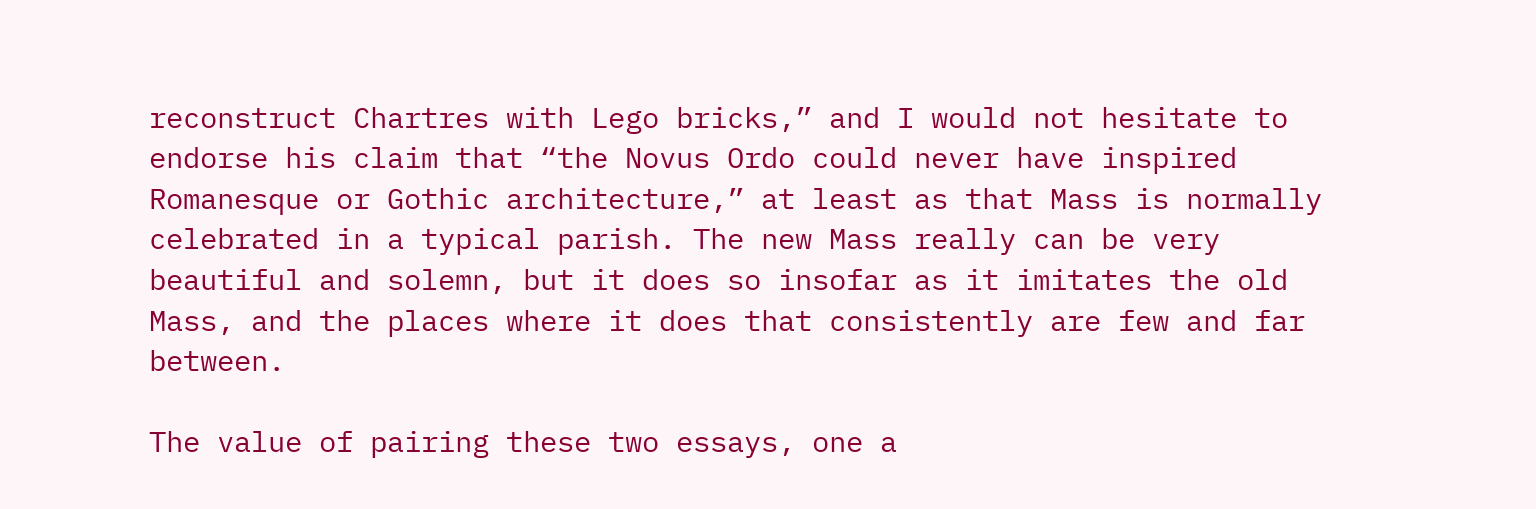reconstruct Chartres with Lego bricks,” and I would not hesitate to endorse his claim that “the Novus Ordo could never have inspired Romanesque or Gothic architecture,” at least as that Mass is normally celebrated in a typical parish. The new Mass really can be very beautiful and solemn, but it does so insofar as it imitates the old Mass, and the places where it does that consistently are few and far between.

The value of pairing these two essays, one a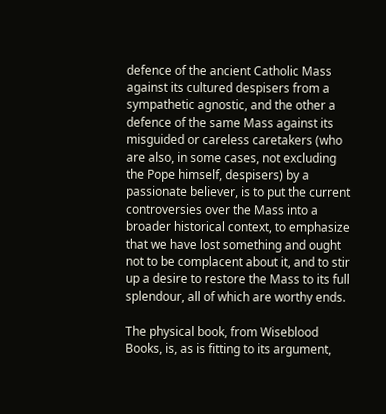defence of the ancient Catholic Mass against its cultured despisers from a sympathetic agnostic, and the other a defence of the same Mass against its misguided or careless caretakers (who are also, in some cases, not excluding the Pope himself, despisers) by a passionate believer, is to put the current controversies over the Mass into a broader historical context, to emphasize that we have lost something and ought not to be complacent about it, and to stir up a desire to restore the Mass to its full splendour, all of which are worthy ends.

The physical book, from Wiseblood Books, is, as is fitting to its argument,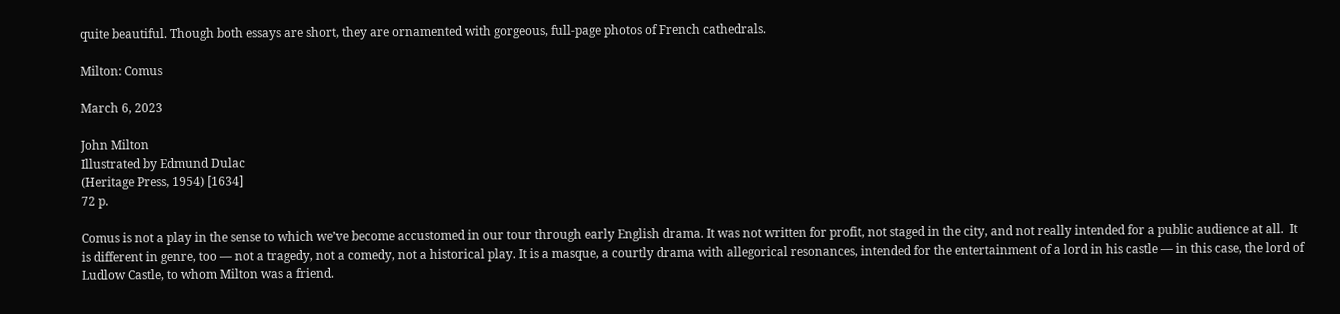quite beautiful. Though both essays are short, they are ornamented with gorgeous, full-page photos of French cathedrals.

Milton: Comus

March 6, 2023

John Milton
Illustrated by Edmund Dulac
(Heritage Press, 1954) [1634]
72 p.

Comus is not a play in the sense to which we’ve become accustomed in our tour through early English drama. It was not written for profit, not staged in the city, and not really intended for a public audience at all.  It is different in genre, too — not a tragedy, not a comedy, not a historical play. It is a masque, a courtly drama with allegorical resonances, intended for the entertainment of a lord in his castle — in this case, the lord of Ludlow Castle, to whom Milton was a friend.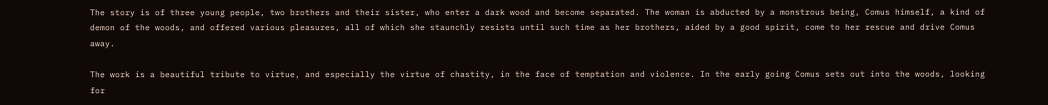The story is of three young people, two brothers and their sister, who enter a dark wood and become separated. The woman is abducted by a monstrous being, Comus himself, a kind of demon of the woods, and offered various pleasures, all of which she staunchly resists until such time as her brothers, aided by a good spirit, come to her rescue and drive Comus away.

The work is a beautiful tribute to virtue, and especially the virtue of chastity, in the face of temptation and violence. In the early going Comus sets out into the woods, looking for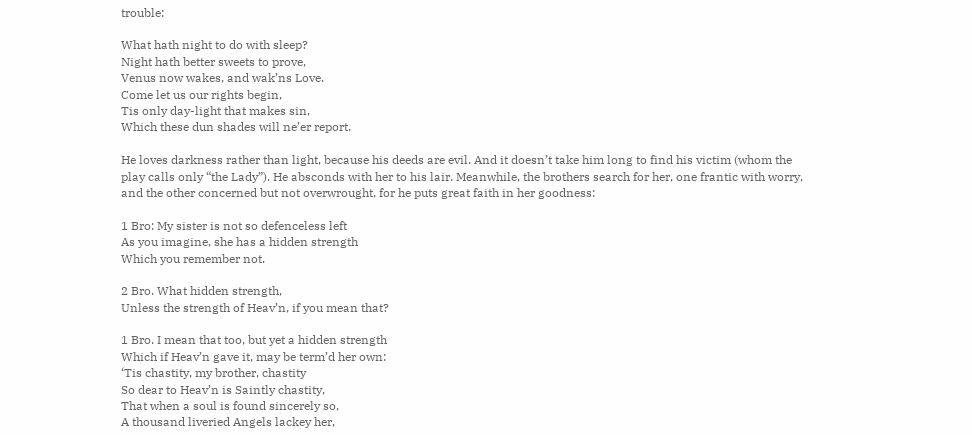trouble:

What hath night to do with sleep?
Night hath better sweets to prove,
Venus now wakes, and wak’ns Love.
Come let us our rights begin,
Tis only day-light that makes sin,
Which these dun shades will ne’er report.

He loves darkness rather than light, because his deeds are evil. And it doesn’t take him long to find his victim (whom the play calls only “the Lady”). He absconds with her to his lair. Meanwhile, the brothers search for her, one frantic with worry, and the other concerned but not overwrought, for he puts great faith in her goodness:

1 Bro: My sister is not so defenceless left
As you imagine, she has a hidden strength
Which you remember not.

2 Bro. What hidden strength,
Unless the strength of Heav’n, if you mean that?

1 Bro. I mean that too, but yet a hidden strength
Which if Heav’n gave it, may be term’d her own:
‘Tis chastity, my brother, chastity
So dear to Heav’n is Saintly chastity,
That when a soul is found sincerely so,
A thousand liveried Angels lackey her,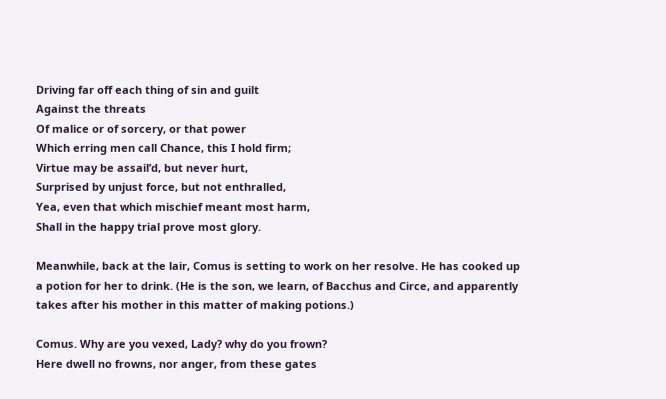Driving far off each thing of sin and guilt
Against the threats
Of malice or of sorcery, or that power
Which erring men call Chance, this I hold firm;
Virtue may be assail’d, but never hurt,
Surprised by unjust force, but not enthralled,
Yea, even that which mischief meant most harm,
Shall in the happy trial prove most glory.

Meanwhile, back at the lair, Comus is setting to work on her resolve. He has cooked up a potion for her to drink. (He is the son, we learn, of Bacchus and Circe, and apparently takes after his mother in this matter of making potions.)

Comus. Why are you vexed, Lady? why do you frown?
Here dwell no frowns, nor anger, from these gates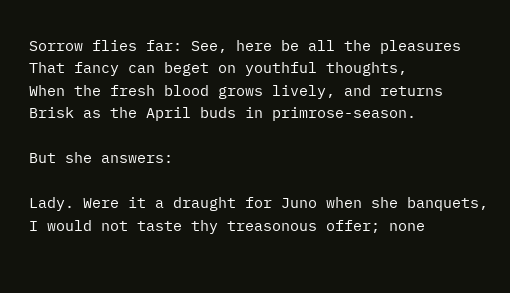Sorrow flies far: See, here be all the pleasures
That fancy can beget on youthful thoughts,
When the fresh blood grows lively, and returns
Brisk as the April buds in primrose-season.

But she answers:

Lady. Were it a draught for Juno when she banquets,
I would not taste thy treasonous offer; none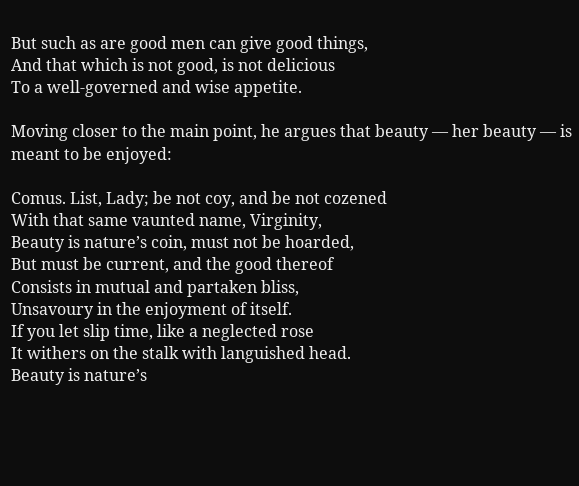But such as are good men can give good things,
And that which is not good, is not delicious
To a well-governed and wise appetite.

Moving closer to the main point, he argues that beauty — her beauty — is meant to be enjoyed:

Comus. List, Lady; be not coy, and be not cozened
With that same vaunted name, Virginity,
Beauty is nature’s coin, must not be hoarded,
But must be current, and the good thereof
Consists in mutual and partaken bliss,
Unsavoury in the enjoyment of itself.
If you let slip time, like a neglected rose
It withers on the stalk with languished head.
Beauty is nature’s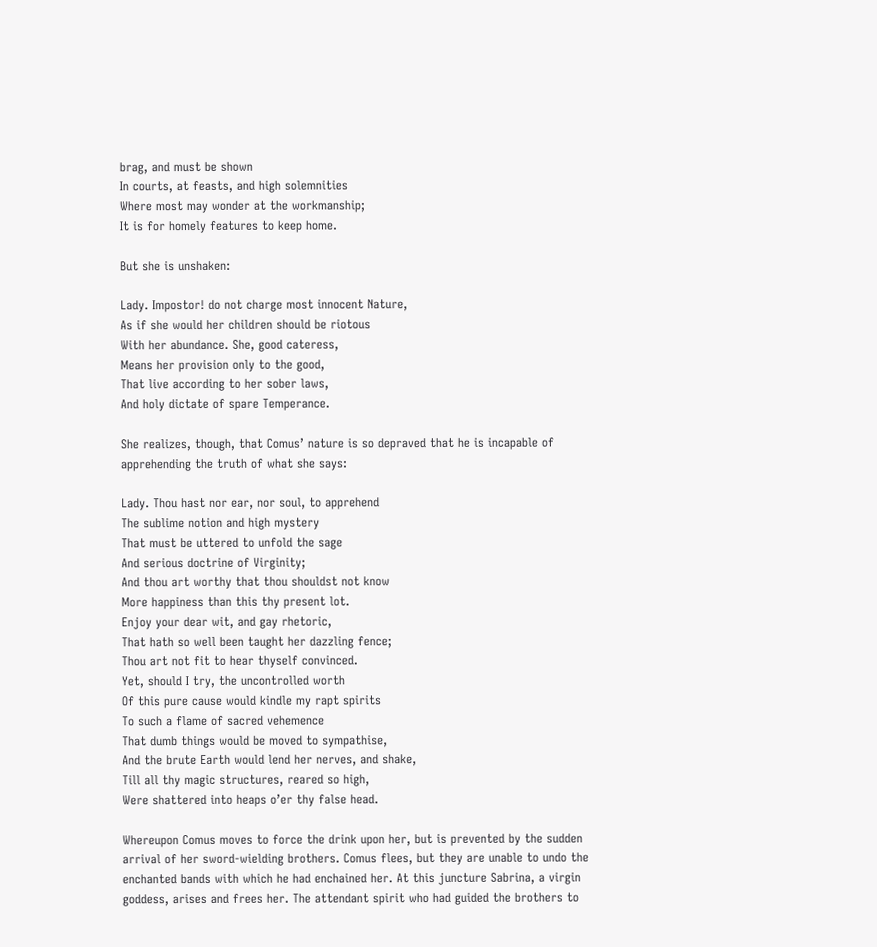brag, and must be shown
In courts, at feasts, and high solemnities
Where most may wonder at the workmanship;
It is for homely features to keep home.

But she is unshaken:

Lady. Impostor! do not charge most innocent Nature,
As if she would her children should be riotous
With her abundance. She, good cateress,
Means her provision only to the good,
That live according to her sober laws,
And holy dictate of spare Temperance.

She realizes, though, that Comus’ nature is so depraved that he is incapable of apprehending the truth of what she says:

Lady. Thou hast nor ear, nor soul, to apprehend
The sublime notion and high mystery
That must be uttered to unfold the sage
And serious doctrine of Virginity;
And thou art worthy that thou shouldst not know
More happiness than this thy present lot.
Enjoy your dear wit, and gay rhetoric,
That hath so well been taught her dazzling fence;
Thou art not fit to hear thyself convinced.
Yet, should I try, the uncontrolled worth
Of this pure cause would kindle my rapt spirits
To such a flame of sacred vehemence
That dumb things would be moved to sympathise,
And the brute Earth would lend her nerves, and shake,
Till all thy magic structures, reared so high,
Were shattered into heaps o’er thy false head.

Whereupon Comus moves to force the drink upon her, but is prevented by the sudden arrival of her sword-wielding brothers. Comus flees, but they are unable to undo the enchanted bands with which he had enchained her. At this juncture Sabrina, a virgin goddess, arises and frees her. The attendant spirit who had guided the brothers to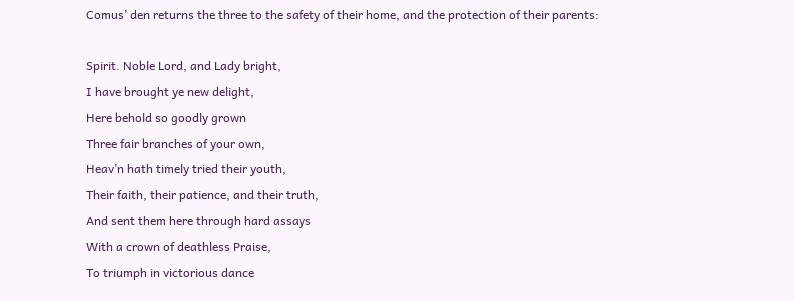Comus’ den returns the three to the safety of their home, and the protection of their parents:

Spirit. Noble Lord, and Lady bright,
I have brought ye new delight,
Here behold so goodly grown
Three fair branches of your own,
Heav’n hath timely tried their youth,
Their faith, their patience, and their truth,
And sent them here through hard assays
With a crown of deathless Praise,
To triumph in victorious dance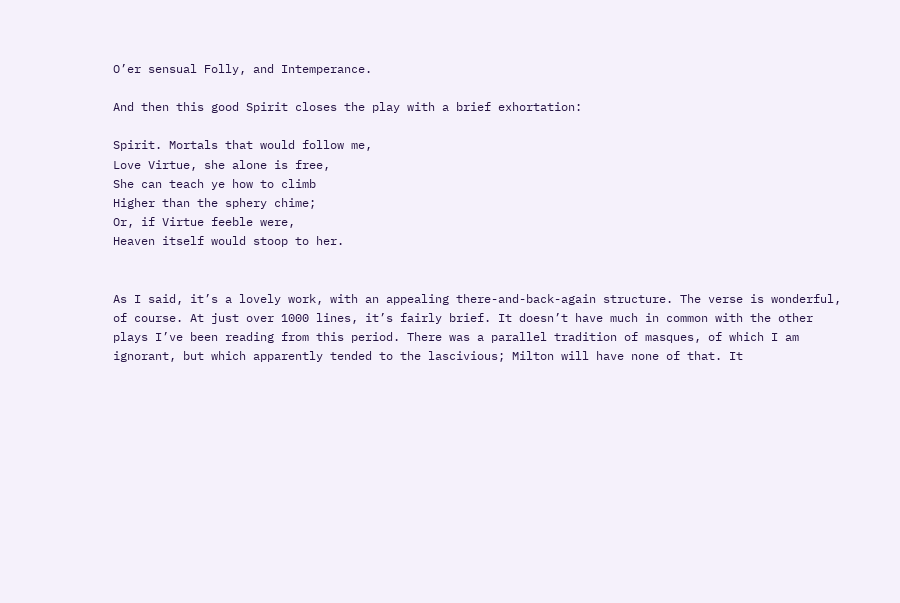O’er sensual Folly, and Intemperance.

And then this good Spirit closes the play with a brief exhortation:

Spirit. Mortals that would follow me,
Love Virtue, she alone is free,
She can teach ye how to climb
Higher than the sphery chime;
Or, if Virtue feeble were,
Heaven itself would stoop to her.


As I said, it’s a lovely work, with an appealing there-and-back-again structure. The verse is wonderful, of course. At just over 1000 lines, it’s fairly brief. It doesn’t have much in common with the other plays I’ve been reading from this period. There was a parallel tradition of masques, of which I am ignorant, but which apparently tended to the lascivious; Milton will have none of that. It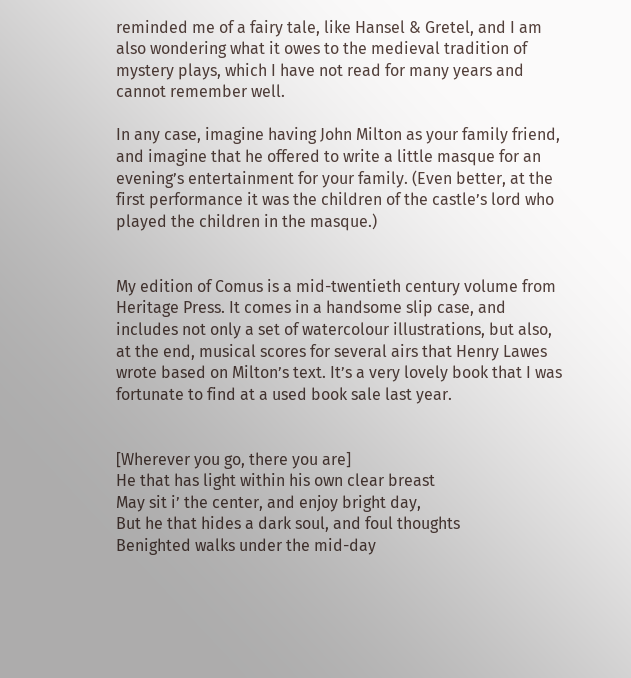reminded me of a fairy tale, like Hansel & Gretel, and I am also wondering what it owes to the medieval tradition of mystery plays, which I have not read for many years and cannot remember well.

In any case, imagine having John Milton as your family friend, and imagine that he offered to write a little masque for an evening’s entertainment for your family. (Even better, at the first performance it was the children of the castle’s lord who played the children in the masque.)


My edition of Comus is a mid-twentieth century volume from Heritage Press. It comes in a handsome slip case, and includes not only a set of watercolour illustrations, but also, at the end, musical scores for several airs that Henry Lawes wrote based on Milton’s text. It’s a very lovely book that I was fortunate to find at a used book sale last year.


[Wherever you go, there you are]
He that has light within his own clear breast
May sit i’ the center, and enjoy bright day,
But he that hides a dark soul, and foul thoughts
Benighted walks under the mid-day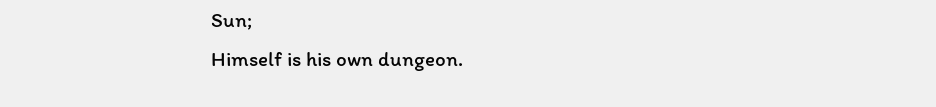Sun;
Himself is his own dungeon.